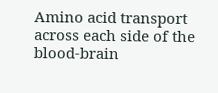Amino acid transport across each side of the blood-brain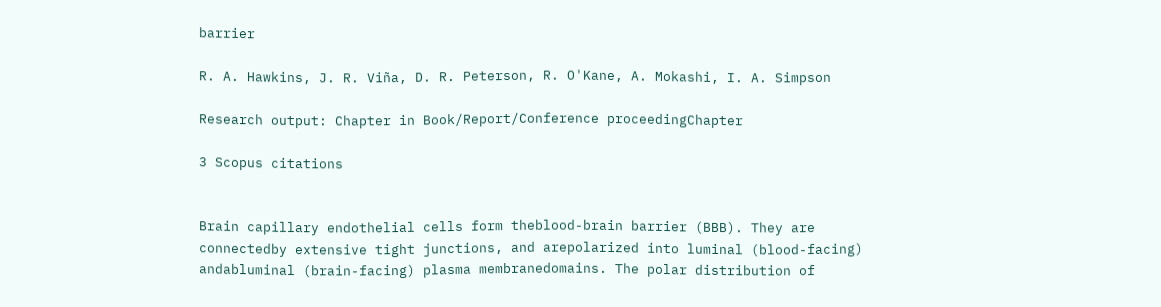barrier

R. A. Hawkins, J. R. Viña, D. R. Peterson, R. O'Kane, A. Mokashi, I. A. Simpson

Research output: Chapter in Book/Report/Conference proceedingChapter

3 Scopus citations


Brain capillary endothelial cells form theblood-brain barrier (BBB). They are connectedby extensive tight junctions, and arepolarized into luminal (blood-facing) andabluminal (brain-facing) plasma membranedomains. The polar distribution of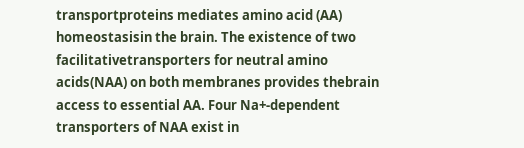transportproteins mediates amino acid (AA) homeostasisin the brain. The existence of two facilitativetransporters for neutral amino acids(NAA) on both membranes provides thebrain access to essential AA. Four Na+-dependent transporters of NAA exist in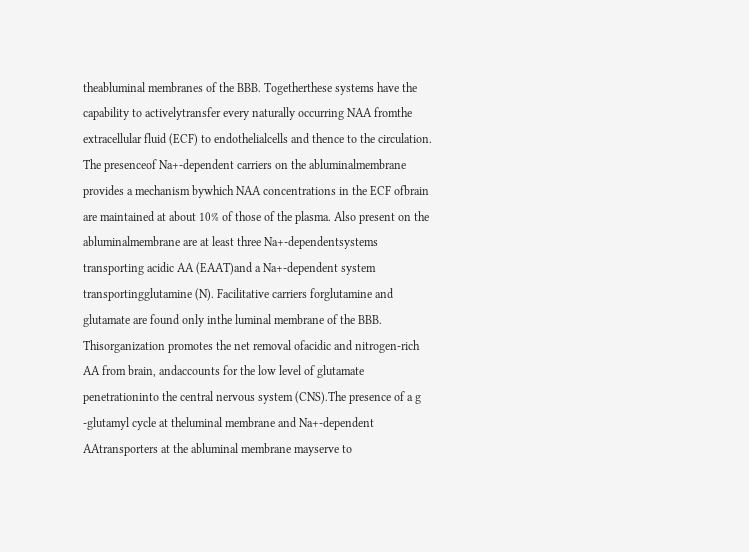theabluminal membranes of the BBB. Togetherthese systems have the capability to activelytransfer every naturally occurring NAA fromthe extracellular fluid (ECF) to endothelialcells and thence to the circulation. The presenceof Na+-dependent carriers on the abluminalmembrane provides a mechanism bywhich NAA concentrations in the ECF ofbrain are maintained at about 10% of those of the plasma. Also present on the abluminalmembrane are at least three Na+-dependentsystems transporting acidic AA (EAAT)and a Na+-dependent system transportingglutamine (N). Facilitative carriers forglutamine and glutamate are found only inthe luminal membrane of the BBB. Thisorganization promotes the net removal ofacidic and nitrogen-rich AA from brain, andaccounts for the low level of glutamate penetrationinto the central nervous system (CNS).The presence of a g -glutamyl cycle at theluminal membrane and Na+-dependent AAtransporters at the abluminal membrane mayserve to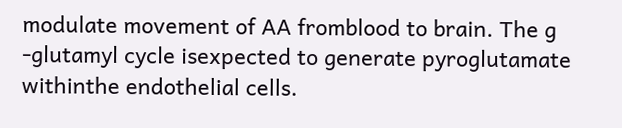modulate movement of AA fromblood to brain. The g -glutamyl cycle isexpected to generate pyroglutamate withinthe endothelial cells.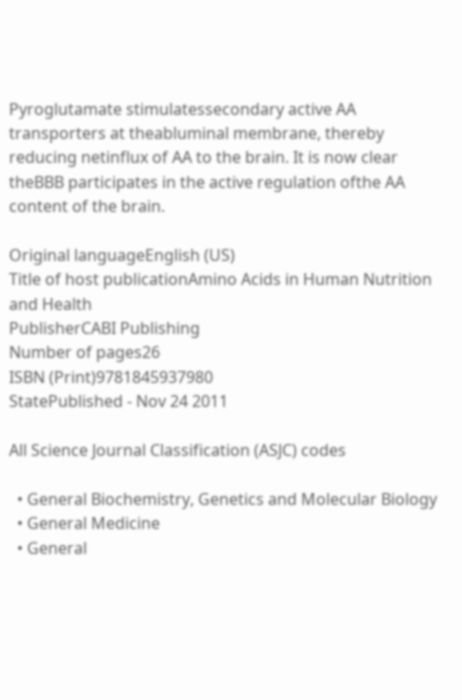Pyroglutamate stimulatessecondary active AA transporters at theabluminal membrane, thereby reducing netinflux of AA to the brain. It is now clear theBBB participates in the active regulation ofthe AA content of the brain.

Original languageEnglish (US)
Title of host publicationAmino Acids in Human Nutrition and Health
PublisherCABI Publishing
Number of pages26
ISBN (Print)9781845937980
StatePublished - Nov 24 2011

All Science Journal Classification (ASJC) codes

  • General Biochemistry, Genetics and Molecular Biology
  • General Medicine
  • General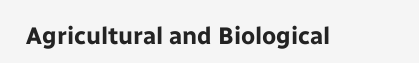Agricultural and Biological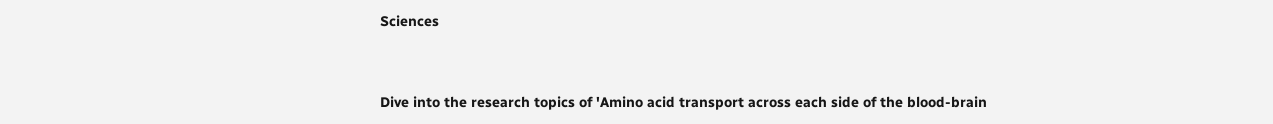Sciences


Dive into the research topics of 'Amino acid transport across each side of the blood-brain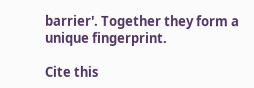barrier'. Together they form a unique fingerprint.

Cite this